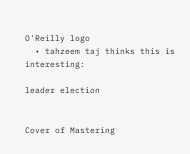O'Reilly logo
  • tahzeem taj thinks this is interesting:

leader election


Cover of Mastering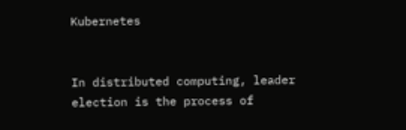Kubernetes


In distributed computing, leader election is the process of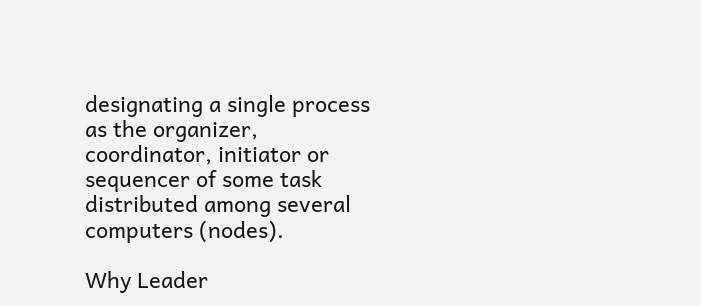designating a single process as the organizer, coordinator, initiator or sequencer of some task distributed among several computers (nodes).

Why Leader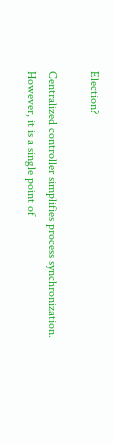Election?

Centralized controller simplifies process synchronization.
However, it is a single point of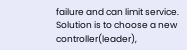failure and can limit service.
Solution is to choose a new controller(leader),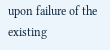upon failure of the existing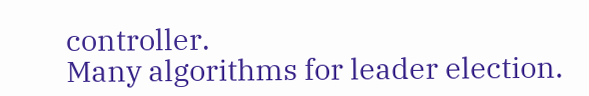controller.
Many algorithms for leader election.